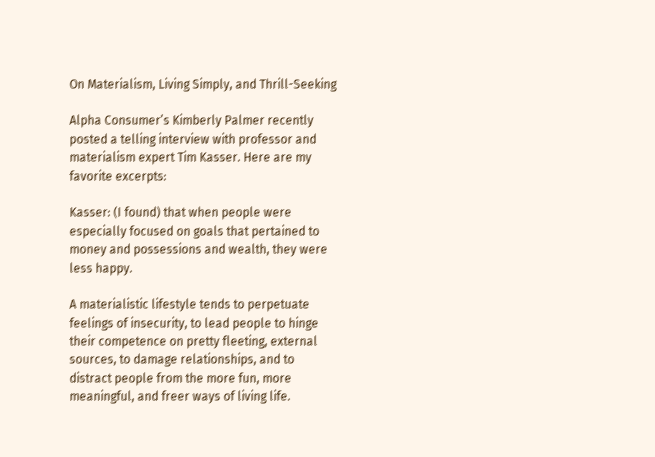On Materialism, Living Simply, and Thrill-Seeking

Alpha Consumer’s Kimberly Palmer recently posted a telling interview with professor and materialism expert Tim Kasser. Here are my favorite excerpts:

Kasser: (I found) that when people were especially focused on goals that pertained to money and possessions and wealth, they were less happy.

A materialistic lifestyle tends to perpetuate feelings of insecurity, to lead people to hinge their competence on pretty fleeting, external sources, to damage relationships, and to distract people from the more fun, more meaningful, and freer ways of living life.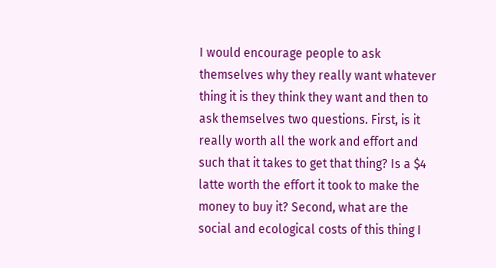I would encourage people to ask themselves why they really want whatever thing it is they think they want and then to ask themselves two questions. First, is it really worth all the work and effort and such that it takes to get that thing? Is a $4 latte worth the effort it took to make the money to buy it? Second, what are the social and ecological costs of this thing I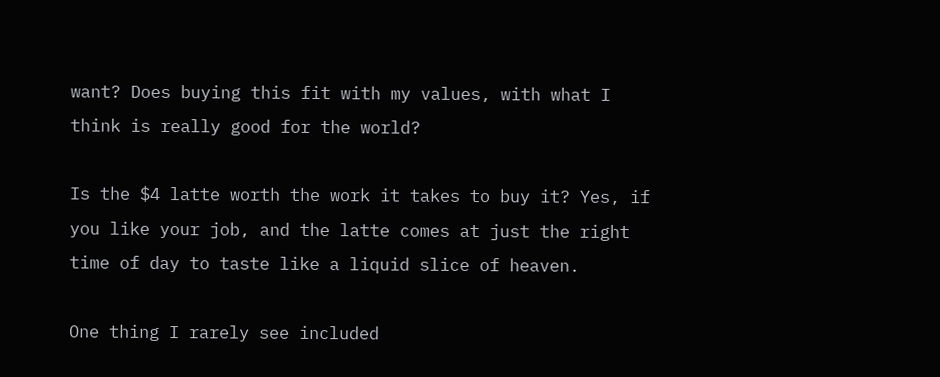want? Does buying this fit with my values, with what I think is really good for the world?

Is the $4 latte worth the work it takes to buy it? Yes, if you like your job, and the latte comes at just the right time of day to taste like a liquid slice of heaven.

One thing I rarely see included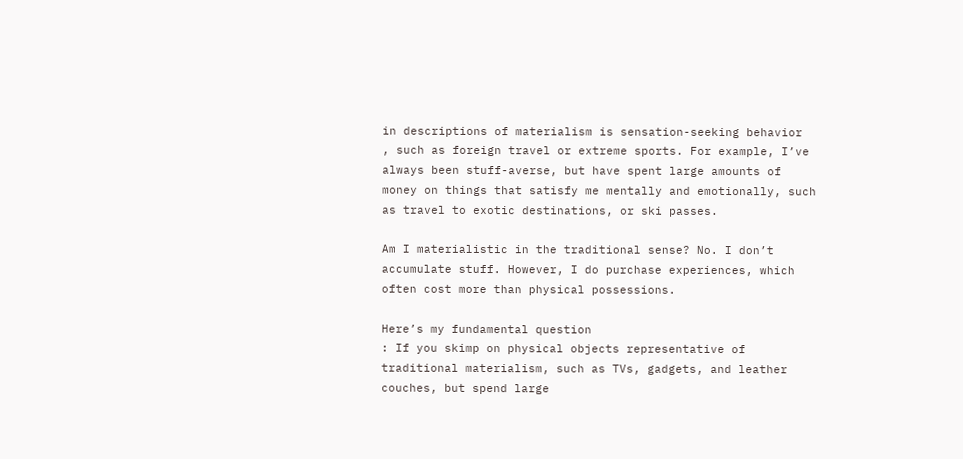in descriptions of materialism is sensation-seeking behavior
, such as foreign travel or extreme sports. For example, I’ve always been stuff-averse, but have spent large amounts of money on things that satisfy me mentally and emotionally, such as travel to exotic destinations, or ski passes.

Am I materialistic in the traditional sense? No. I don’t accumulate stuff. However, I do purchase experiences, which often cost more than physical possessions.

Here’s my fundamental question
: If you skimp on physical objects representative of traditional materialism, such as TVs, gadgets, and leather couches, but spend large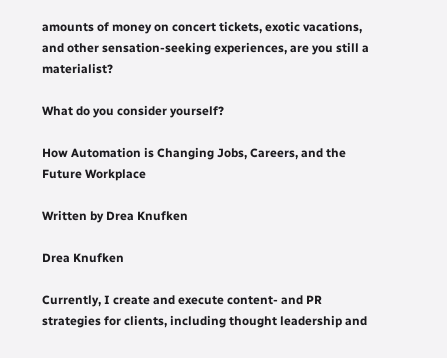amounts of money on concert tickets, exotic vacations, and other sensation-seeking experiences, are you still a materialist?

What do you consider yourself?

How Automation is Changing Jobs, Careers, and the Future Workplace

Written by Drea Knufken

Drea Knufken

Currently, I create and execute content- and PR strategies for clients, including thought leadership and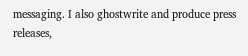messaging. I also ghostwrite and produce press releases,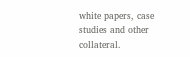white papers, case studies and other collateral.